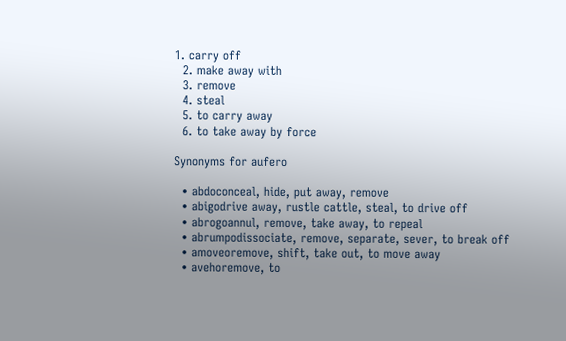1. carry off
  2. make away with
  3. remove
  4. steal
  5. to carry away
  6. to take away by force

Synonyms for aufero

  • abdoconceal, hide, put away, remove
  • abigodrive away, rustle cattle, steal, to drive off
  • abrogoannul, remove, take away, to repeal
  • abrumpodissociate, remove, separate, sever, to break off
  • amoveoremove, shift, take out, to move away
  • avehoremove, to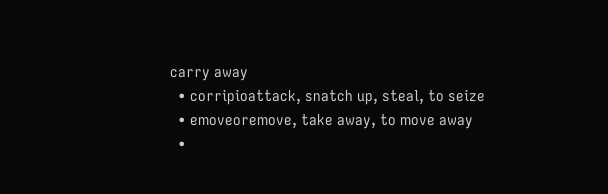carry away
  • corripioattack, snatch up, steal, to seize
  • emoveoremove, take away, to move away
  •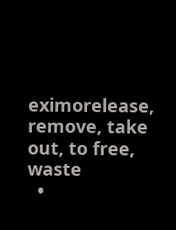eximorelease, remove, take out, to free, waste
  •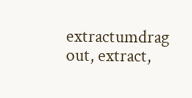extractumdrag out, extract,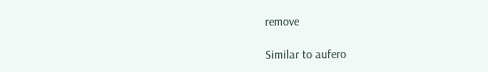remove

Similar to aufero